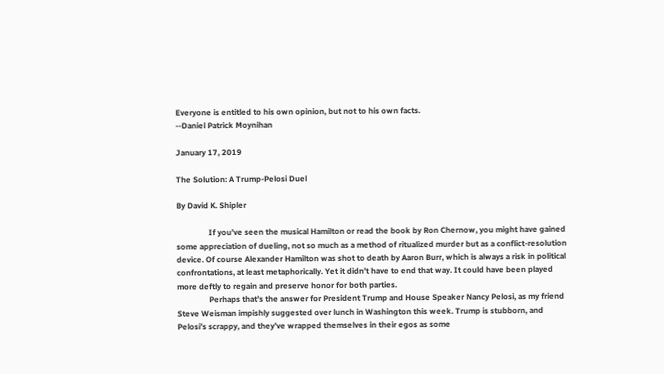Everyone is entitled to his own opinion, but not to his own facts.
--Daniel Patrick Moynihan

January 17, 2019

The Solution: A Trump-Pelosi Duel

By David K. Shipler

                If you’ve seen the musical Hamilton or read the book by Ron Chernow, you might have gained some appreciation of dueling, not so much as a method of ritualized murder but as a conflict-resolution device. Of course Alexander Hamilton was shot to death by Aaron Burr, which is always a risk in political confrontations, at least metaphorically. Yet it didn’t have to end that way. It could have been played more deftly to regain and preserve honor for both parties.
                Perhaps that’s the answer for President Trump and House Speaker Nancy Pelosi, as my friend Steve Weisman impishly suggested over lunch in Washington this week. Trump is stubborn, and Pelosi’s scrappy, and they’ve wrapped themselves in their egos as some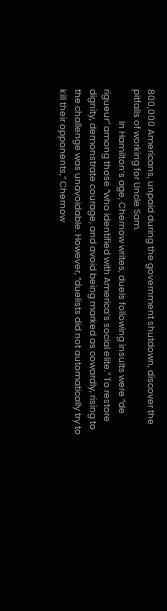800,000 Americans, unpaid during the government shutdown, discover the pitfalls of working for Uncle Sam.
                In Hamilton’s age, Chernow writes, duels following insults were “de rigueur” among those “who identified with America’s social elite.” To restore dignity, demonstrate courage, and avoid being marked as cowardly, rising to the challenge was unavoidable. However, “duelists did not automatically try to kill their opponents,” Chernow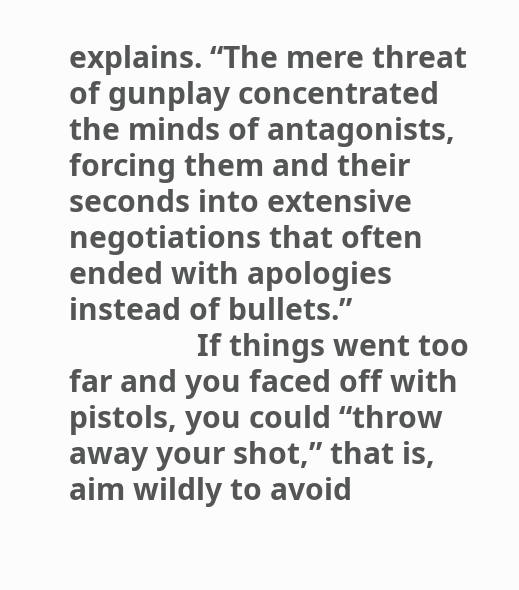explains. “The mere threat of gunplay concentrated the minds of antagonists, forcing them and their seconds into extensive negotiations that often ended with apologies instead of bullets.”
                If things went too far and you faced off with pistols, you could “throw away your shot,” that is, aim wildly to avoid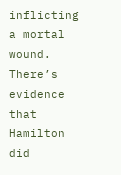inflicting a mortal wound. There’s evidence that Hamilton did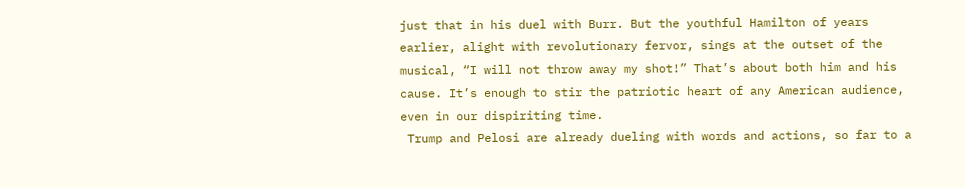just that in his duel with Burr. But the youthful Hamilton of years earlier, alight with revolutionary fervor, sings at the outset of the musical, “I will not throw away my shot!” That’s about both him and his cause. It’s enough to stir the patriotic heart of any American audience, even in our dispiriting time.
 Trump and Pelosi are already dueling with words and actions, so far to a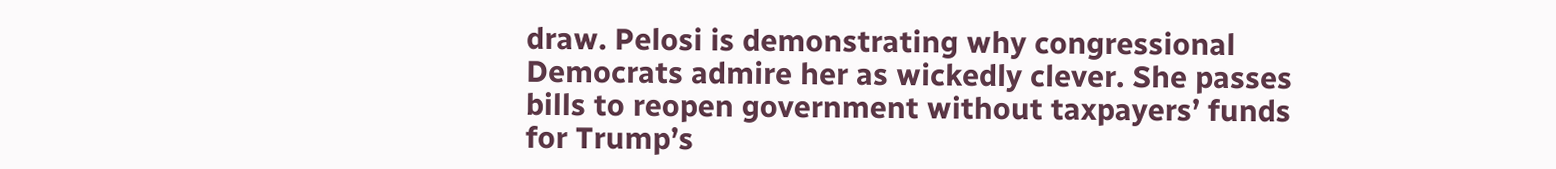draw. Pelosi is demonstrating why congressional Democrats admire her as wickedly clever. She passes bills to reopen government without taxpayers’ funds for Trump’s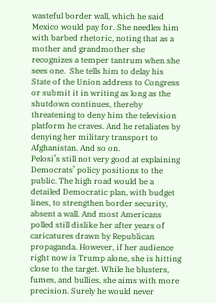wasteful border wall, which he said Mexico would pay for. She needles him with barbed rhetoric, noting that as a mother and grandmother she recognizes a temper tantrum when she sees one.  She tells him to delay his State of the Union address to Congress or submit it in writing as long as the shutdown continues, thereby threatening to deny him the television platform he craves. And he retaliates by denying her military transport to Afghanistan. And so on.
Pelosi’s still not very good at explaining Democrats’ policy positions to the public. The high road would be a detailed Democratic plan, with budget lines, to strengthen border security, absent a wall. And most Americans polled still dislike her after years of caricatures drawn by Republican propaganda. However, if her audience right now is Trump alone, she is hitting close to the target. While he blusters, fumes, and bullies, she aims with more precision. Surely he would never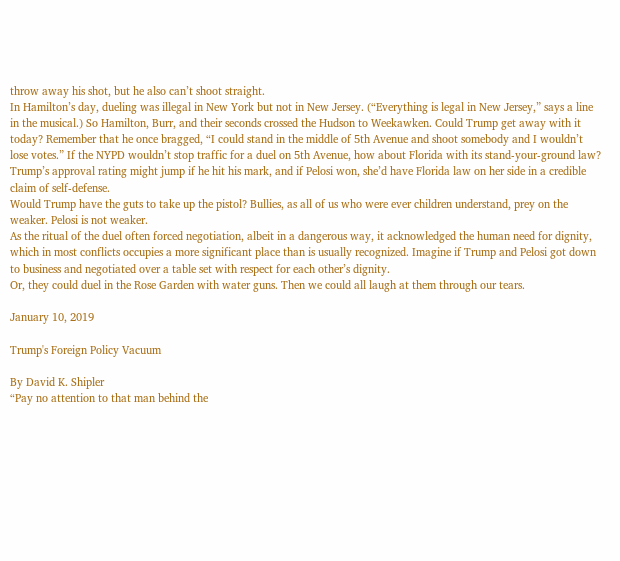throw away his shot, but he also can’t shoot straight.
In Hamilton’s day, dueling was illegal in New York but not in New Jersey. (“Everything is legal in New Jersey,” says a line in the musical.) So Hamilton, Burr, and their seconds crossed the Hudson to Weekawken. Could Trump get away with it today? Remember that he once bragged, “I could stand in the middle of 5th Avenue and shoot somebody and I wouldn’t lose votes.” If the NYPD wouldn’t stop traffic for a duel on 5th Avenue, how about Florida with its stand-your-ground law? Trump’s approval rating might jump if he hit his mark, and if Pelosi won, she’d have Florida law on her side in a credible claim of self-defense.
Would Trump have the guts to take up the pistol? Bullies, as all of us who were ever children understand, prey on the weaker. Pelosi is not weaker.
As the ritual of the duel often forced negotiation, albeit in a dangerous way, it acknowledged the human need for dignity, which in most conflicts occupies a more significant place than is usually recognized. Imagine if Trump and Pelosi got down to business and negotiated over a table set with respect for each other’s dignity.
Or, they could duel in the Rose Garden with water guns. Then we could all laugh at them through our tears.

January 10, 2019

Trump's Foreign Policy Vacuum

By David K. Shipler
“Pay no attention to that man behind the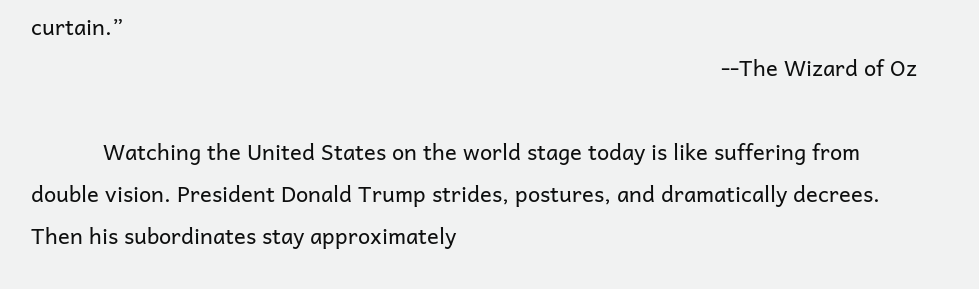curtain.”
                                                                                                                   --The Wizard of Oz

            Watching the United States on the world stage today is like suffering from double vision. President Donald Trump strides, postures, and dramatically decrees. Then his subordinates stay approximately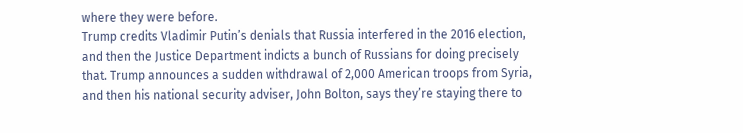where they were before.
Trump credits Vladimir Putin’s denials that Russia interfered in the 2016 election, and then the Justice Department indicts a bunch of Russians for doing precisely that. Trump announces a sudden withdrawal of 2,000 American troops from Syria, and then his national security adviser, John Bolton, says they’re staying there to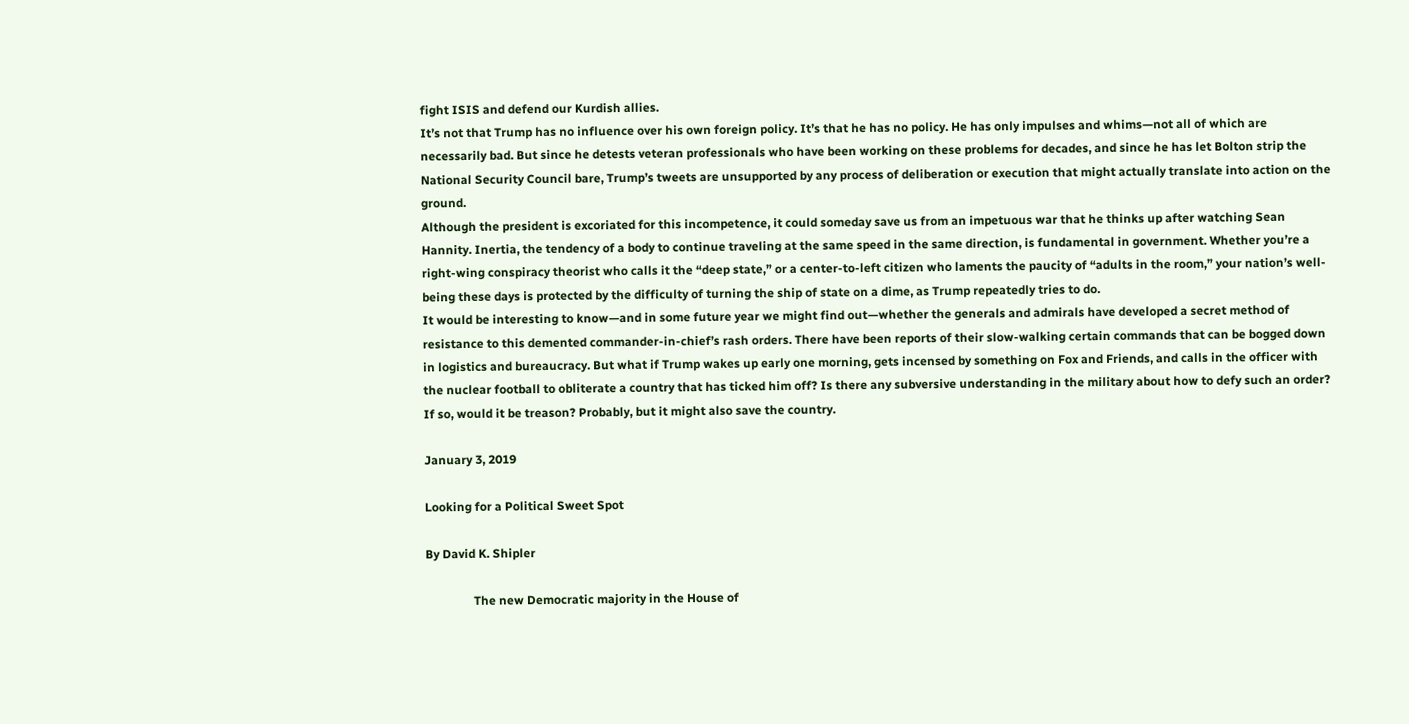fight ISIS and defend our Kurdish allies.
It’s not that Trump has no influence over his own foreign policy. It’s that he has no policy. He has only impulses and whims—not all of which are necessarily bad. But since he detests veteran professionals who have been working on these problems for decades, and since he has let Bolton strip the National Security Council bare, Trump’s tweets are unsupported by any process of deliberation or execution that might actually translate into action on the ground.
Although the president is excoriated for this incompetence, it could someday save us from an impetuous war that he thinks up after watching Sean Hannity. Inertia, the tendency of a body to continue traveling at the same speed in the same direction, is fundamental in government. Whether you’re a right-wing conspiracy theorist who calls it the “deep state,” or a center-to-left citizen who laments the paucity of “adults in the room,” your nation’s well-being these days is protected by the difficulty of turning the ship of state on a dime, as Trump repeatedly tries to do.
It would be interesting to know—and in some future year we might find out—whether the generals and admirals have developed a secret method of resistance to this demented commander-in-chief’s rash orders. There have been reports of their slow-walking certain commands that can be bogged down in logistics and bureaucracy. But what if Trump wakes up early one morning, gets incensed by something on Fox and Friends, and calls in the officer with the nuclear football to obliterate a country that has ticked him off? Is there any subversive understanding in the military about how to defy such an order? If so, would it be treason? Probably, but it might also save the country.

January 3, 2019

Looking for a Political Sweet Spot

By David K. Shipler

                The new Democratic majority in the House of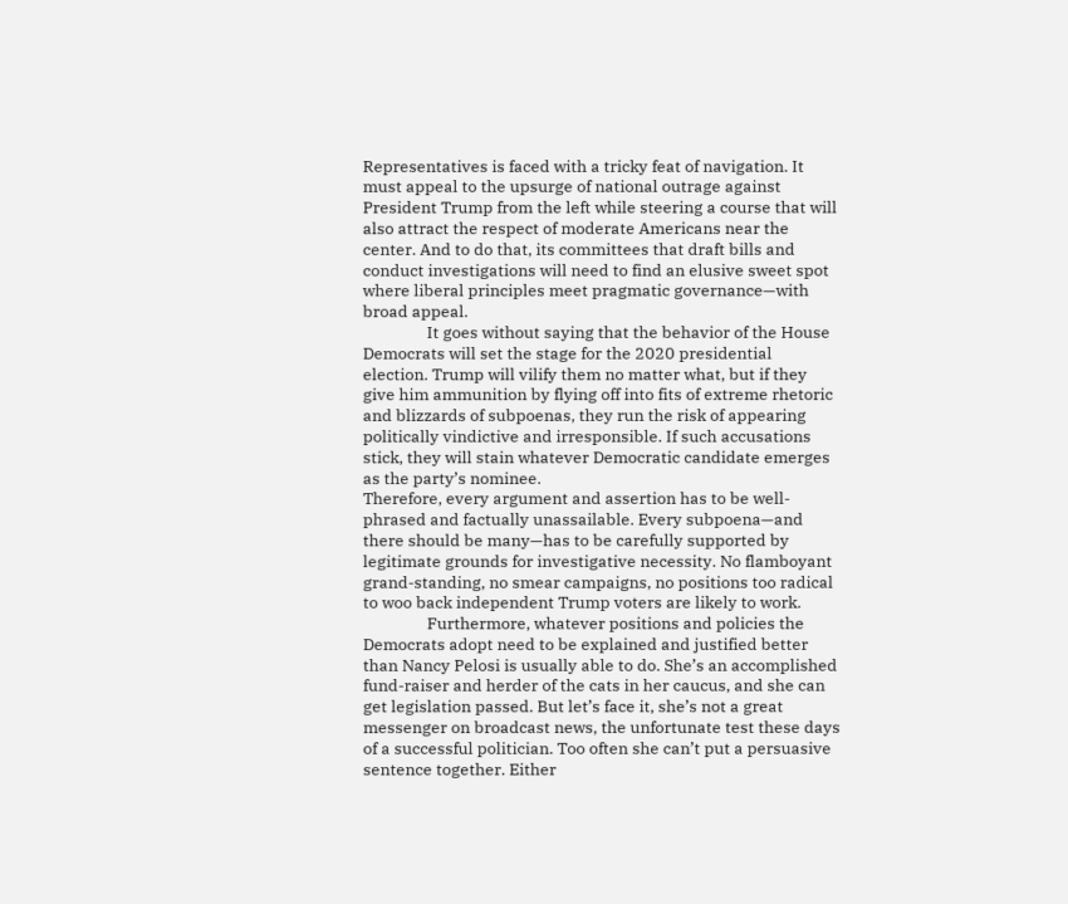Representatives is faced with a tricky feat of navigation. It must appeal to the upsurge of national outrage against President Trump from the left while steering a course that will also attract the respect of moderate Americans near the center. And to do that, its committees that draft bills and conduct investigations will need to find an elusive sweet spot where liberal principles meet pragmatic governance—with broad appeal.
                It goes without saying that the behavior of the House Democrats will set the stage for the 2020 presidential election. Trump will vilify them no matter what, but if they give him ammunition by flying off into fits of extreme rhetoric and blizzards of subpoenas, they run the risk of appearing politically vindictive and irresponsible. If such accusations stick, they will stain whatever Democratic candidate emerges as the party’s nominee.
Therefore, every argument and assertion has to be well-phrased and factually unassailable. Every subpoena—and there should be many—has to be carefully supported by legitimate grounds for investigative necessity. No flamboyant grand-standing, no smear campaigns, no positions too radical to woo back independent Trump voters are likely to work.
                Furthermore, whatever positions and policies the Democrats adopt need to be explained and justified better than Nancy Pelosi is usually able to do. She’s an accomplished fund-raiser and herder of the cats in her caucus, and she can get legislation passed. But let’s face it, she’s not a great messenger on broadcast news, the unfortunate test these days of a successful politician. Too often she can’t put a persuasive sentence together. Either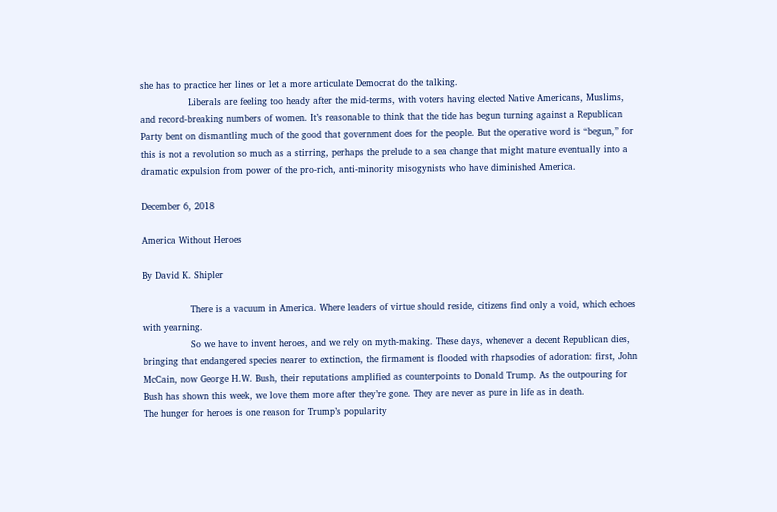she has to practice her lines or let a more articulate Democrat do the talking.
                Liberals are feeling too heady after the mid-terms, with voters having elected Native Americans, Muslims, and record-breaking numbers of women. It’s reasonable to think that the tide has begun turning against a Republican Party bent on dismantling much of the good that government does for the people. But the operative word is “begun,” for this is not a revolution so much as a stirring, perhaps the prelude to a sea change that might mature eventually into a dramatic expulsion from power of the pro-rich, anti-minority misogynists who have diminished America.

December 6, 2018

America Without Heroes

By David K. Shipler

                There is a vacuum in America. Where leaders of virtue should reside, citizens find only a void, which echoes with yearning.
                So we have to invent heroes, and we rely on myth-making. These days, whenever a decent Republican dies, bringing that endangered species nearer to extinction, the firmament is flooded with rhapsodies of adoration: first, John McCain, now George H.W. Bush, their reputations amplified as counterpoints to Donald Trump. As the outpouring for Bush has shown this week, we love them more after they’re gone. They are never as pure in life as in death.
The hunger for heroes is one reason for Trump’s popularity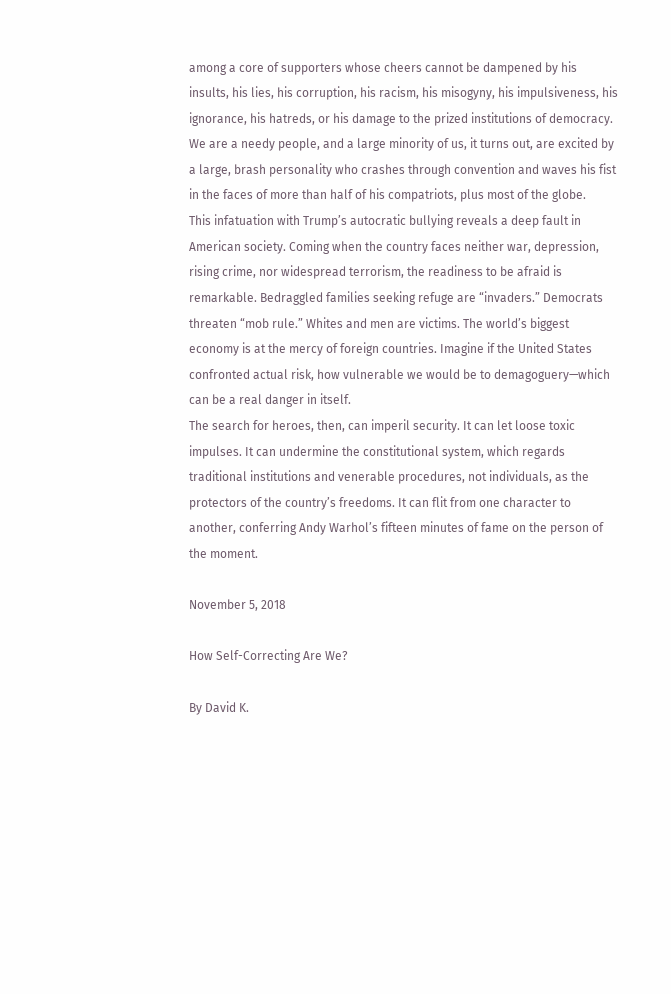among a core of supporters whose cheers cannot be dampened by his insults, his lies, his corruption, his racism, his misogyny, his impulsiveness, his ignorance, his hatreds, or his damage to the prized institutions of democracy. We are a needy people, and a large minority of us, it turns out, are excited by a large, brash personality who crashes through convention and waves his fist in the faces of more than half of his compatriots, plus most of the globe.
This infatuation with Trump’s autocratic bullying reveals a deep fault in American society. Coming when the country faces neither war, depression, rising crime, nor widespread terrorism, the readiness to be afraid is remarkable. Bedraggled families seeking refuge are “invaders.” Democrats threaten “mob rule.” Whites and men are victims. The world’s biggest economy is at the mercy of foreign countries. Imagine if the United States confronted actual risk, how vulnerable we would be to demagoguery—which can be a real danger in itself.
The search for heroes, then, can imperil security. It can let loose toxic impulses. It can undermine the constitutional system, which regards traditional institutions and venerable procedures, not individuals, as the protectors of the country’s freedoms. It can flit from one character to another, conferring Andy Warhol’s fifteen minutes of fame on the person of the moment.

November 5, 2018

How Self-Correcting Are We?

By David K.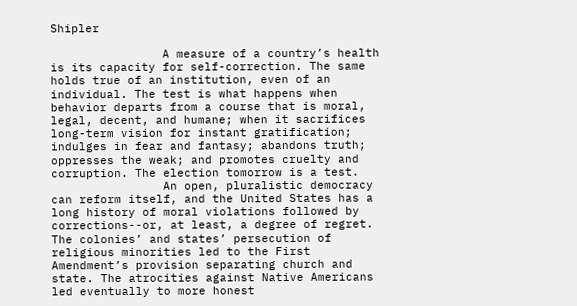Shipler

                A measure of a country’s health is its capacity for self-correction. The same holds true of an institution, even of an individual. The test is what happens when behavior departs from a course that is moral, legal, decent, and humane; when it sacrifices long-term vision for instant gratification; indulges in fear and fantasy; abandons truth; oppresses the weak; and promotes cruelty and corruption. The election tomorrow is a test.
                An open, pluralistic democracy can reform itself, and the United States has a long history of moral violations followed by corrections--or, at least, a degree of regret. The colonies’ and states’ persecution of religious minorities led to the First Amendment’s provision separating church and state. The atrocities against Native Americans led eventually to more honest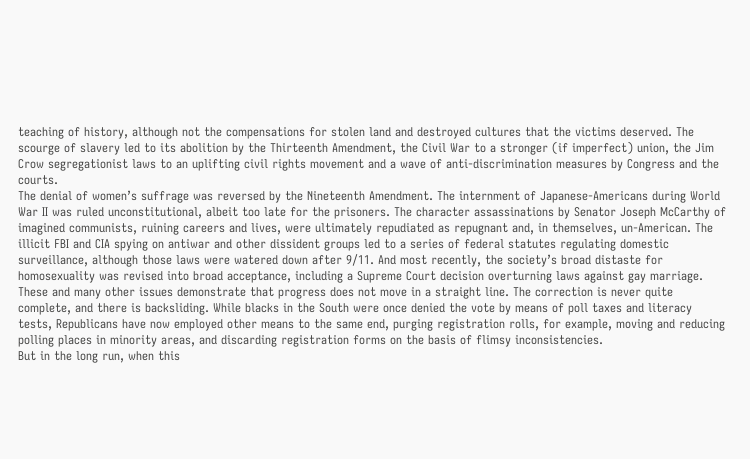teaching of history, although not the compensations for stolen land and destroyed cultures that the victims deserved. The scourge of slavery led to its abolition by the Thirteenth Amendment, the Civil War to a stronger (if imperfect) union, the Jim Crow segregationist laws to an uplifting civil rights movement and a wave of anti-discrimination measures by Congress and the courts.
The denial of women’s suffrage was reversed by the Nineteenth Amendment. The internment of Japanese-Americans during World War II was ruled unconstitutional, albeit too late for the prisoners. The character assassinations by Senator Joseph McCarthy of imagined communists, ruining careers and lives, were ultimately repudiated as repugnant and, in themselves, un-American. The illicit FBI and CIA spying on antiwar and other dissident groups led to a series of federal statutes regulating domestic surveillance, although those laws were watered down after 9/11. And most recently, the society’s broad distaste for homosexuality was revised into broad acceptance, including a Supreme Court decision overturning laws against gay marriage.
These and many other issues demonstrate that progress does not move in a straight line. The correction is never quite complete, and there is backsliding. While blacks in the South were once denied the vote by means of poll taxes and literacy tests, Republicans have now employed other means to the same end, purging registration rolls, for example, moving and reducing polling places in minority areas, and discarding registration forms on the basis of flimsy inconsistencies.
But in the long run, when this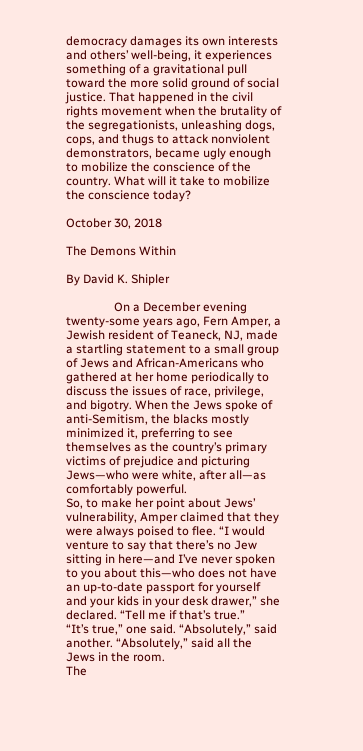democracy damages its own interests and others’ well-being, it experiences something of a gravitational pull toward the more solid ground of social justice. That happened in the civil rights movement when the brutality of the segregationists, unleashing dogs, cops, and thugs to attack nonviolent demonstrators, became ugly enough to mobilize the conscience of the country. What will it take to mobilize the conscience today?

October 30, 2018

The Demons Within

By David K. Shipler

                On a December evening twenty-some years ago, Fern Amper, a Jewish resident of Teaneck, NJ, made a startling statement to a small group of Jews and African-Americans who gathered at her home periodically to discuss the issues of race, privilege, and bigotry. When the Jews spoke of anti-Semitism, the blacks mostly minimized it, preferring to see themselves as the country’s primary victims of prejudice and picturing Jews—who were white, after all—as comfortably powerful.
So, to make her point about Jews’ vulnerability, Amper claimed that they were always poised to flee. “I would venture to say that there’s no Jew sitting in here—and I’ve never spoken to you about this—who does not have an up-to-date passport for yourself and your kids in your desk drawer,” she declared. “Tell me if that’s true.”
“It’s true,” one said. “Absolutely,” said another. “Absolutely,” said all the Jews in the room.
The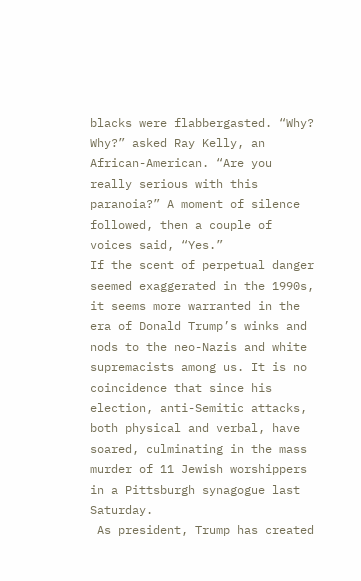blacks were flabbergasted. “Why? Why?” asked Ray Kelly, an African-American. “Are you really serious with this paranoia?” A moment of silence followed, then a couple of voices said, “Yes.”
If the scent of perpetual danger seemed exaggerated in the 1990s, it seems more warranted in the era of Donald Trump’s winks and nods to the neo-Nazis and white supremacists among us. It is no coincidence that since his election, anti-Semitic attacks, both physical and verbal, have soared, culminating in the mass murder of 11 Jewish worshippers in a Pittsburgh synagogue last Saturday.
 As president, Trump has created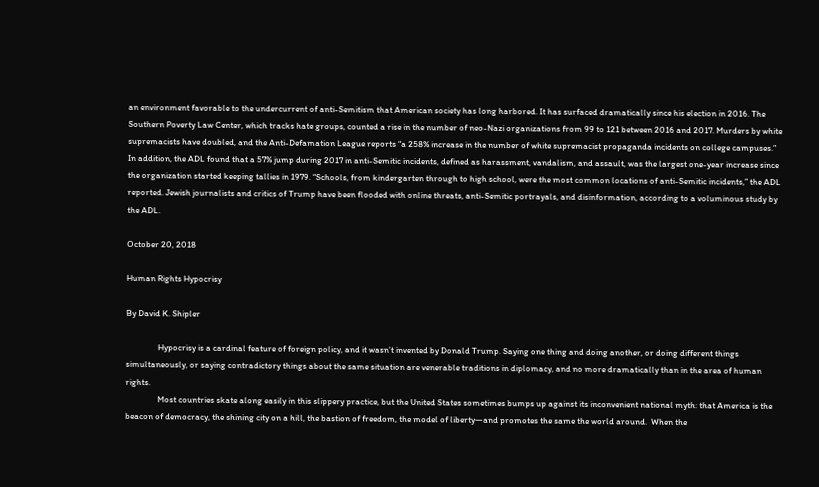an environment favorable to the undercurrent of anti-Semitism that American society has long harbored. It has surfaced dramatically since his election in 2016. The Southern Poverty Law Center, which tracks hate groups, counted a rise in the number of neo-Nazi organizations from 99 to 121 between 2016 and 2017. Murders by white supremacists have doubled, and the Anti-Defamation League reports “a 258% increase in the number of white supremacist propaganda incidents on college campuses.”
In addition, the ADL found that a 57% jump during 2017 in anti-Semitic incidents, defined as harassment, vandalism, and assault, was the largest one-year increase since the organization started keeping tallies in 1979. “Schools, from kindergarten through to high school, were the most common locations of anti-Semitic incidents,” the ADL reported. Jewish journalists and critics of Trump have been flooded with online threats, anti-Semitic portrayals, and disinformation, according to a voluminous study by the ADL.

October 20, 2018

Human Rights Hypocrisy

By David K. Shipler

                Hypocrisy is a cardinal feature of foreign policy, and it wasn’t invented by Donald Trump. Saying one thing and doing another, or doing different things simultaneously, or saying contradictory things about the same situation are venerable traditions in diplomacy, and no more dramatically than in the area of human rights.
                Most countries skate along easily in this slippery practice, but the United States sometimes bumps up against its inconvenient national myth: that America is the beacon of democracy, the shining city on a hill, the bastion of freedom, the model of liberty—and promotes the same the world around.  When the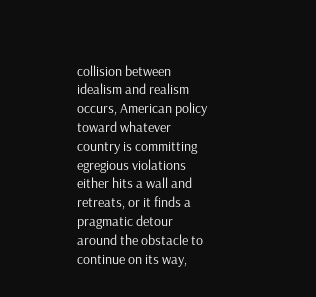collision between idealism and realism occurs, American policy toward whatever country is committing egregious violations either hits a wall and retreats, or it finds a pragmatic detour around the obstacle to continue on its way,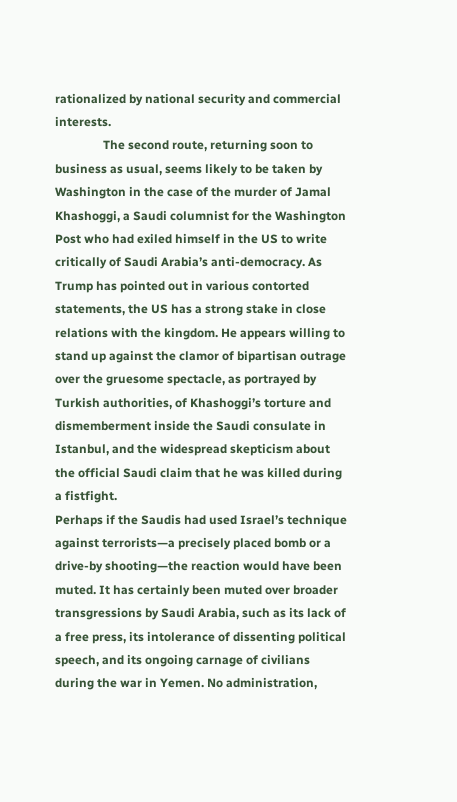rationalized by national security and commercial interests.
                The second route, returning soon to business as usual, seems likely to be taken by Washington in the case of the murder of Jamal Khashoggi, a Saudi columnist for the Washington Post who had exiled himself in the US to write critically of Saudi Arabia’s anti-democracy. As Trump has pointed out in various contorted statements, the US has a strong stake in close relations with the kingdom. He appears willing to stand up against the clamor of bipartisan outrage over the gruesome spectacle, as portrayed by Turkish authorities, of Khashoggi’s torture and dismemberment inside the Saudi consulate in Istanbul, and the widespread skepticism about the official Saudi claim that he was killed during a fistfight.
Perhaps if the Saudis had used Israel’s technique against terrorists—a precisely placed bomb or a drive-by shooting—the reaction would have been muted. It has certainly been muted over broader transgressions by Saudi Arabia, such as its lack of a free press, its intolerance of dissenting political speech, and its ongoing carnage of civilians during the war in Yemen. No administration,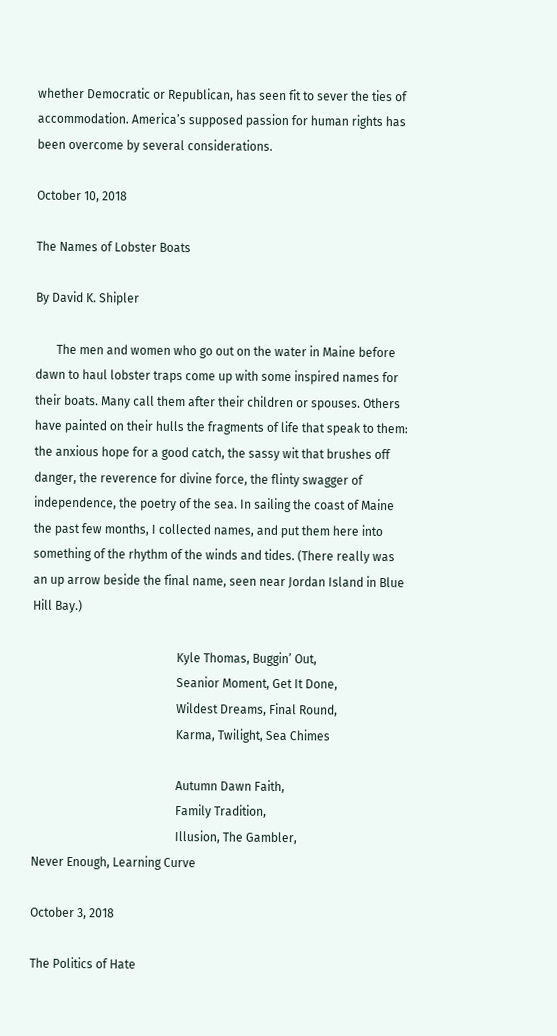whether Democratic or Republican, has seen fit to sever the ties of accommodation. America’s supposed passion for human rights has been overcome by several considerations.

October 10, 2018

The Names of Lobster Boats

By David K. Shipler

       The men and women who go out on the water in Maine before dawn to haul lobster traps come up with some inspired names for their boats. Many call them after their children or spouses. Others have painted on their hulls the fragments of life that speak to them: the anxious hope for a good catch, the sassy wit that brushes off danger, the reverence for divine force, the flinty swagger of independence, the poetry of the sea. In sailing the coast of Maine the past few months, I collected names, and put them here into something of the rhythm of the winds and tides. (There really was an up arrow beside the final name, seen near Jordan Island in Blue Hill Bay.)

                                                Kyle Thomas, Buggin’ Out,
                                                Seanior Moment, Get It Done,
                                                Wildest Dreams, Final Round,
                                                Karma, Twilight, Sea Chimes

                                                Autumn Dawn Faith,
                                                Family Tradition,
                                                Illusion, The Gambler,
Never Enough, Learning Curve

October 3, 2018

The Politics of Hate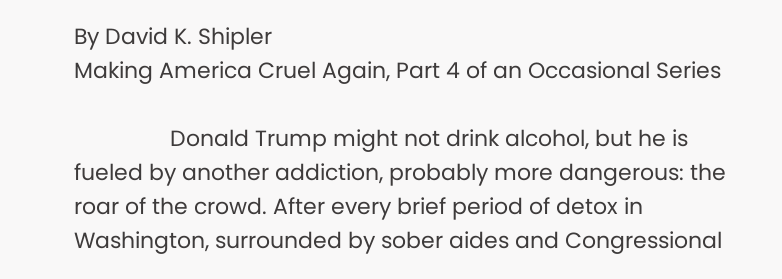By David K. Shipler
Making America Cruel Again, Part 4 of an Occasional Series

                Donald Trump might not drink alcohol, but he is fueled by another addiction, probably more dangerous: the roar of the crowd. After every brief period of detox in Washington, surrounded by sober aides and Congressional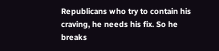Republicans who try to contain his craving, he needs his fix. So he breaks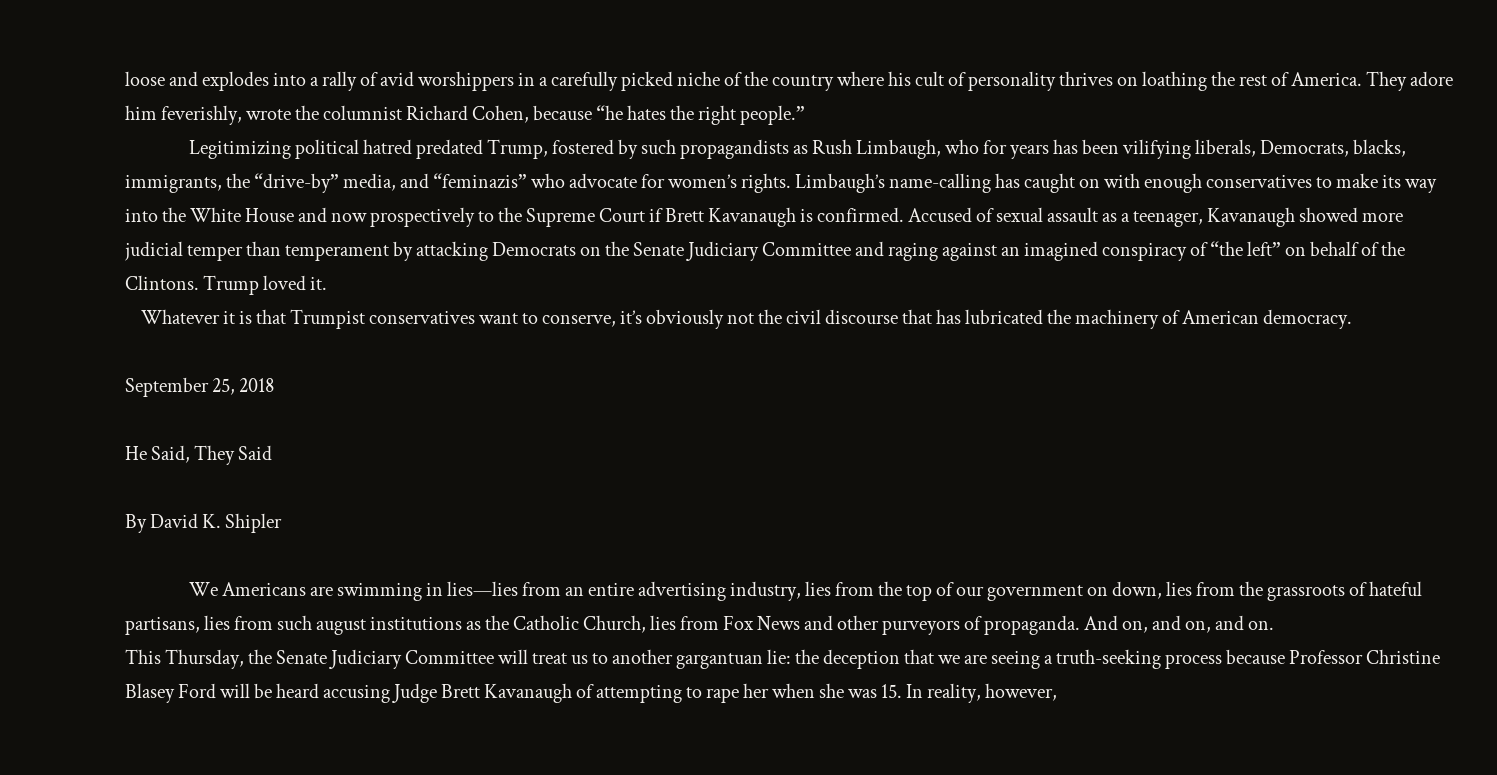loose and explodes into a rally of avid worshippers in a carefully picked niche of the country where his cult of personality thrives on loathing the rest of America. They adore him feverishly, wrote the columnist Richard Cohen, because “he hates the right people.”
                Legitimizing political hatred predated Trump, fostered by such propagandists as Rush Limbaugh, who for years has been vilifying liberals, Democrats, blacks, immigrants, the “drive-by” media, and “feminazis” who advocate for women’s rights. Limbaugh’s name-calling has caught on with enough conservatives to make its way into the White House and now prospectively to the Supreme Court if Brett Kavanaugh is confirmed. Accused of sexual assault as a teenager, Kavanaugh showed more judicial temper than temperament by attacking Democrats on the Senate Judiciary Committee and raging against an imagined conspiracy of “the left” on behalf of the Clintons. Trump loved it.
    Whatever it is that Trumpist conservatives want to conserve, it’s obviously not the civil discourse that has lubricated the machinery of American democracy.

September 25, 2018

He Said, They Said

By David K. Shipler

                We Americans are swimming in lies—lies from an entire advertising industry, lies from the top of our government on down, lies from the grassroots of hateful partisans, lies from such august institutions as the Catholic Church, lies from Fox News and other purveyors of propaganda. And on, and on, and on.
This Thursday, the Senate Judiciary Committee will treat us to another gargantuan lie: the deception that we are seeing a truth-seeking process because Professor Christine Blasey Ford will be heard accusing Judge Brett Kavanaugh of attempting to rape her when she was 15. In reality, however,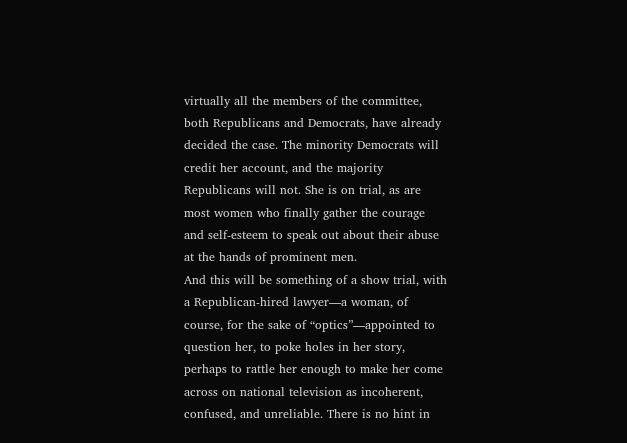virtually all the members of the committee, both Republicans and Democrats, have already decided the case. The minority Democrats will credit her account, and the majority Republicans will not. She is on trial, as are most women who finally gather the courage and self-esteem to speak out about their abuse at the hands of prominent men.
And this will be something of a show trial, with a Republican-hired lawyer—a woman, of course, for the sake of “optics”—appointed to question her, to poke holes in her story, perhaps to rattle her enough to make her come across on national television as incoherent, confused, and unreliable. There is no hint in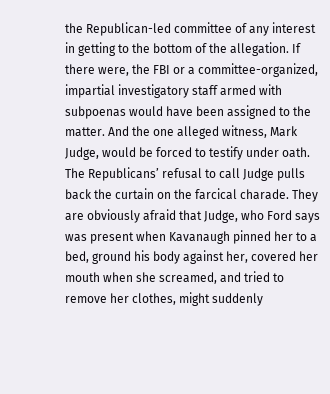the Republican-led committee of any interest in getting to the bottom of the allegation. If there were, the FBI or a committee-organized, impartial investigatory staff armed with subpoenas would have been assigned to the matter. And the one alleged witness, Mark Judge, would be forced to testify under oath.
The Republicans’ refusal to call Judge pulls back the curtain on the farcical charade. They are obviously afraid that Judge, who Ford says was present when Kavanaugh pinned her to a bed, ground his body against her, covered her mouth when she screamed, and tried to remove her clothes, might suddenly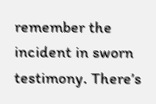remember the incident in sworn testimony. There’s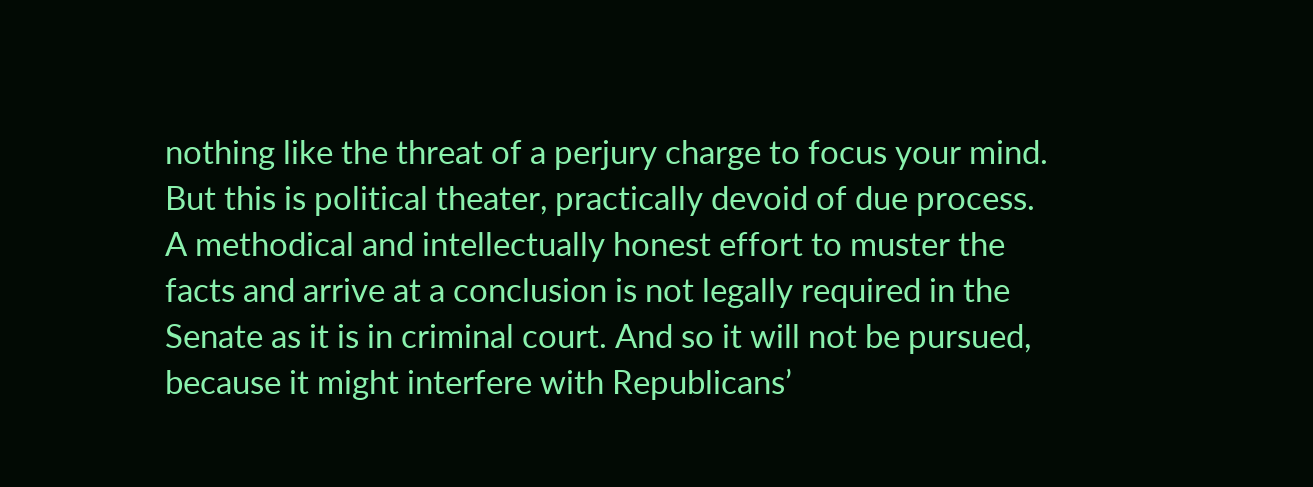nothing like the threat of a perjury charge to focus your mind.
But this is political theater, practically devoid of due process. A methodical and intellectually honest effort to muster the facts and arrive at a conclusion is not legally required in the Senate as it is in criminal court. And so it will not be pursued, because it might interfere with Republicans’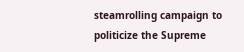steamrolling campaign to politicize the Supreme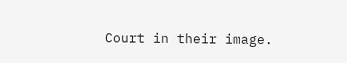Court in their image.